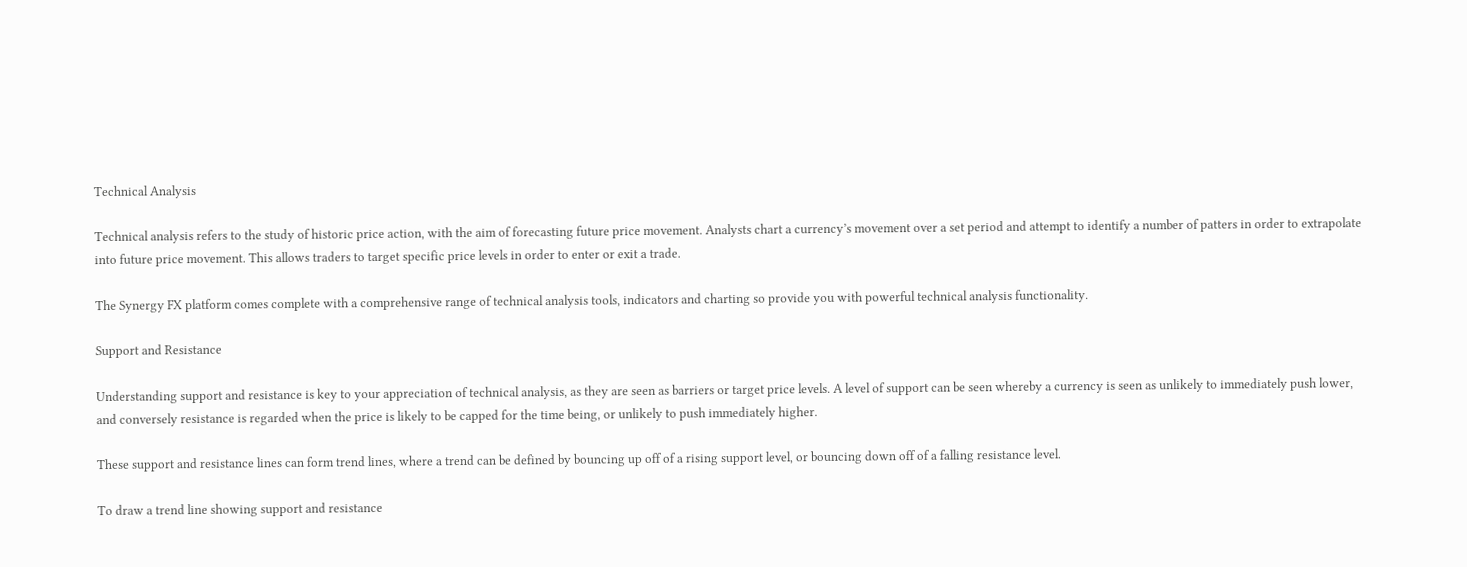Technical Analysis

Technical analysis refers to the study of historic price action, with the aim of forecasting future price movement. Analysts chart a currency’s movement over a set period and attempt to identify a number of patters in order to extrapolate into future price movement. This allows traders to target specific price levels in order to enter or exit a trade.

The Synergy FX platform comes complete with a comprehensive range of technical analysis tools, indicators and charting so provide you with powerful technical analysis functionality.

Support and Resistance

Understanding support and resistance is key to your appreciation of technical analysis, as they are seen as barriers or target price levels. A level of support can be seen whereby a currency is seen as unlikely to immediately push lower, and conversely resistance is regarded when the price is likely to be capped for the time being, or unlikely to push immediately higher.

These support and resistance lines can form trend lines, where a trend can be defined by bouncing up off of a rising support level, or bouncing down off of a falling resistance level.

To draw a trend line showing support and resistance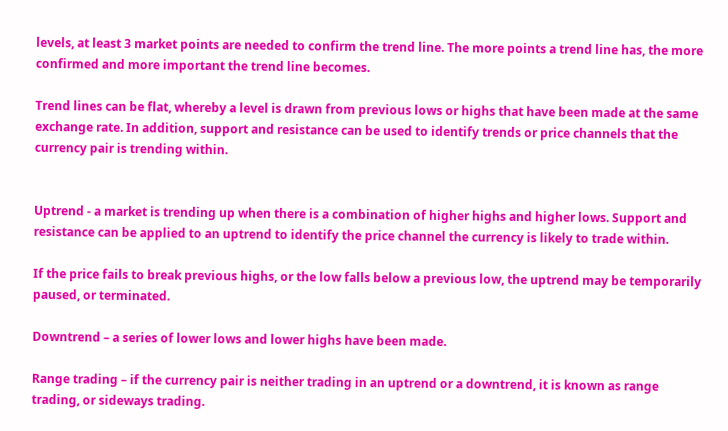levels, at least 3 market points are needed to confirm the trend line. The more points a trend line has, the more confirmed and more important the trend line becomes.

Trend lines can be flat, whereby a level is drawn from previous lows or highs that have been made at the same exchange rate. In addition, support and resistance can be used to identify trends or price channels that the currency pair is trending within.


Uptrend - a market is trending up when there is a combination of higher highs and higher lows. Support and resistance can be applied to an uptrend to identify the price channel the currency is likely to trade within.

If the price fails to break previous highs, or the low falls below a previous low, the uptrend may be temporarily paused, or terminated.

Downtrend – a series of lower lows and lower highs have been made.

Range trading – if the currency pair is neither trading in an uptrend or a downtrend, it is known as range trading, or sideways trading.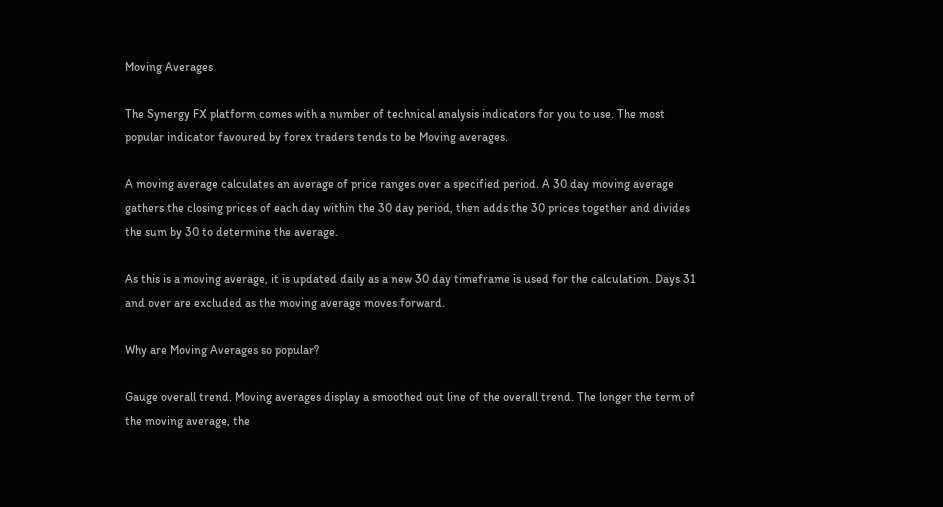Moving Averages

The Synergy FX platform comes with a number of technical analysis indicators for you to use. The most popular indicator favoured by forex traders tends to be Moving averages.

A moving average calculates an average of price ranges over a specified period. A 30 day moving average gathers the closing prices of each day within the 30 day period, then adds the 30 prices together and divides the sum by 30 to determine the average.

As this is a moving average, it is updated daily as a new 30 day timeframe is used for the calculation. Days 31 and over are excluded as the moving average moves forward.

Why are Moving Averages so popular?

Gauge overall trend. Moving averages display a smoothed out line of the overall trend. The longer the term of the moving average, the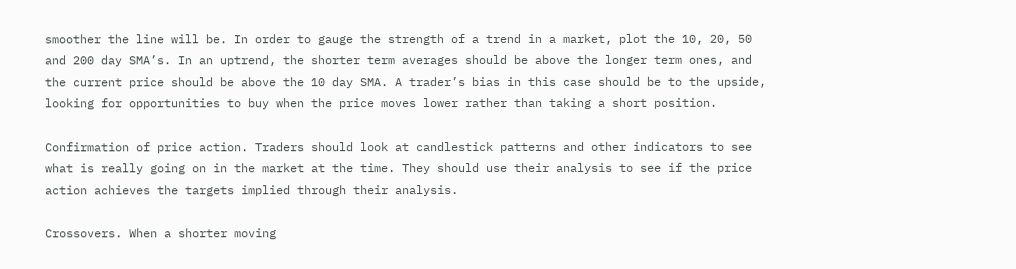smoother the line will be. In order to gauge the strength of a trend in a market, plot the 10, 20, 50 and 200 day SMA’s. In an uptrend, the shorter term averages should be above the longer term ones, and the current price should be above the 10 day SMA. A trader’s bias in this case should be to the upside, looking for opportunities to buy when the price moves lower rather than taking a short position.

Confirmation of price action. Traders should look at candlestick patterns and other indicators to see what is really going on in the market at the time. They should use their analysis to see if the price action achieves the targets implied through their analysis.

Crossovers. When a shorter moving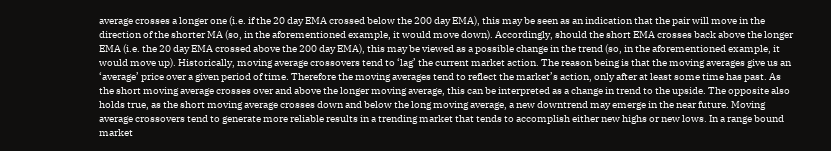average crosses a longer one (i.e. if the 20 day EMA crossed below the 200 day EMA), this may be seen as an indication that the pair will move in the direction of the shorter MA (so, in the aforementioned example, it would move down). Accordingly, should the short EMA crosses back above the longer EMA (i.e. the 20 day EMA crossed above the 200 day EMA), this may be viewed as a possible change in the trend (so, in the aforementioned example, it would move up). Historically, moving average crossovers tend to ‘lag’ the current market action. The reason being is that the moving averages give us an ‘average’ price over a given period of time. Therefore the moving averages tend to reflect the market’s action, only after at least some time has past. As the short moving average crosses over and above the longer moving average, this can be interpreted as a change in trend to the upside. The opposite also holds true, as the short moving average crosses down and below the long moving average, a new downtrend may emerge in the near future. Moving average crossovers tend to generate more reliable results in a trending market that tends to accomplish either new highs or new lows. In a range bound market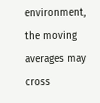environment, the moving averages may cross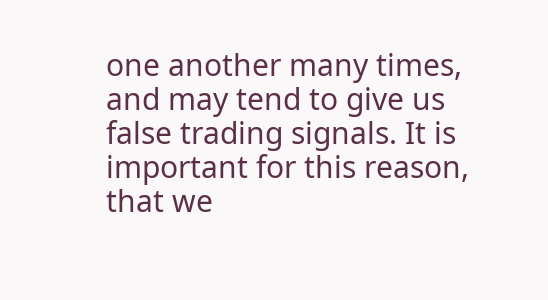one another many times, and may tend to give us false trading signals. It is important for this reason, that we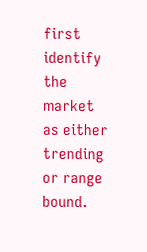first identify the market as either trending or range bound.